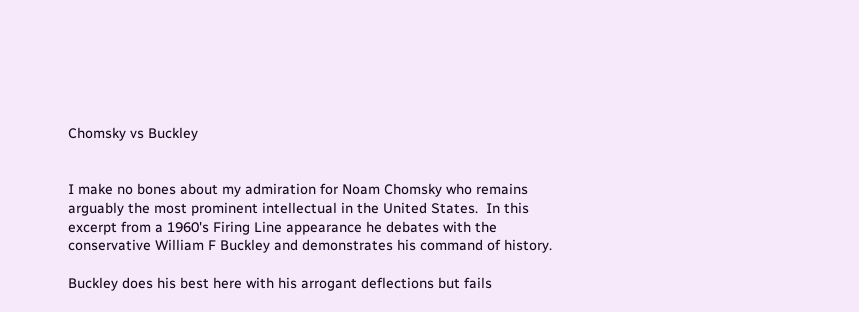Chomsky vs Buckley


I make no bones about my admiration for Noam Chomsky who remains arguably the most prominent intellectual in the United States.  In this excerpt from a 1960's Firing Line appearance he debates with the conservative William F Buckley and demonstrates his command of history.

Buckley does his best here with his arrogant deflections but fails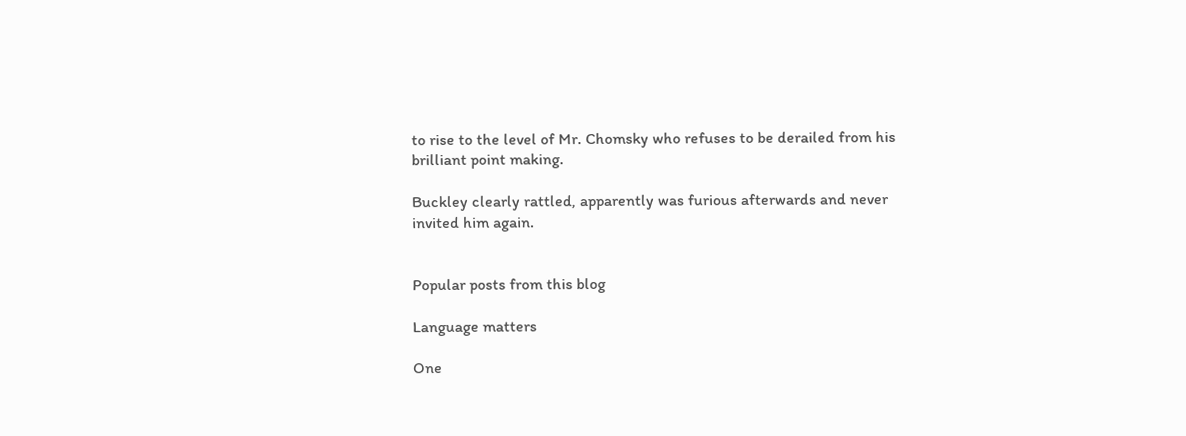to rise to the level of Mr. Chomsky who refuses to be derailed from his brilliant point making.

Buckley clearly rattled, apparently was furious afterwards and never invited him again.


Popular posts from this blog

Language matters

One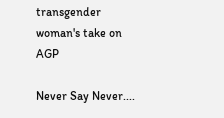transgender woman's take on AGP

Never Say Never....